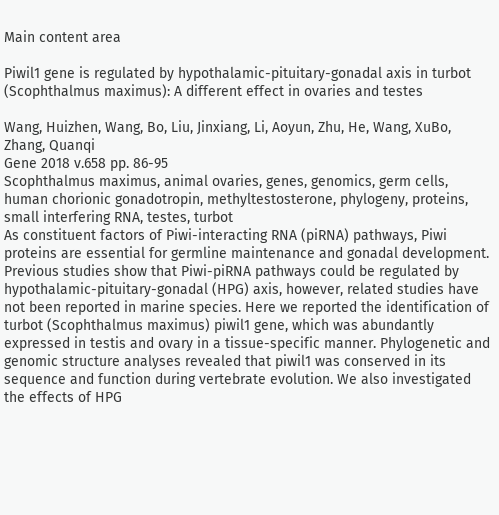Main content area

Piwil1 gene is regulated by hypothalamic-pituitary-gonadal axis in turbot (Scophthalmus maximus): A different effect in ovaries and testes

Wang, Huizhen, Wang, Bo, Liu, Jinxiang, Li, Aoyun, Zhu, He, Wang, XuBo, Zhang, Quanqi
Gene 2018 v.658 pp. 86-95
Scophthalmus maximus, animal ovaries, genes, genomics, germ cells, human chorionic gonadotropin, methyltestosterone, phylogeny, proteins, small interfering RNA, testes, turbot
As constituent factors of Piwi-interacting RNA (piRNA) pathways, Piwi proteins are essential for germline maintenance and gonadal development. Previous studies show that Piwi-piRNA pathways could be regulated by hypothalamic-pituitary-gonadal (HPG) axis, however, related studies have not been reported in marine species. Here we reported the identification of turbot (Scophthalmus maximus) piwil1 gene, which was abundantly expressed in testis and ovary in a tissue-specific manner. Phylogenetic and genomic structure analyses revealed that piwil1 was conserved in its sequence and function during vertebrate evolution. We also investigated the effects of HPG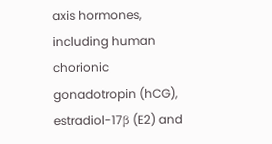axis hormones, including human chorionic gonadotropin (hCG), estradiol-17β (E2) and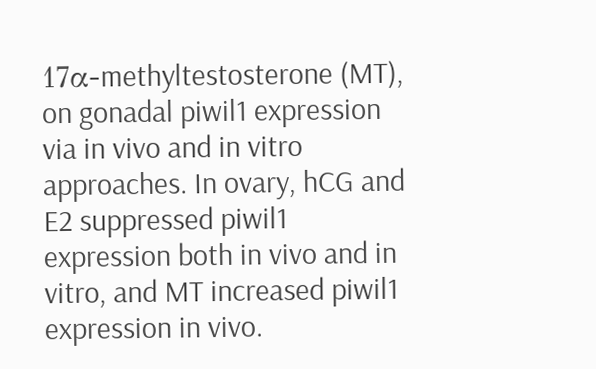17α-methyltestosterone (MT), on gonadal piwil1 expression via in vivo and in vitro approaches. In ovary, hCG and E2 suppressed piwil1 expression both in vivo and in vitro, and MT increased piwil1 expression in vivo.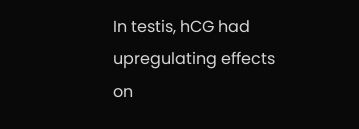In testis, hCG had upregulating effects on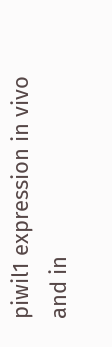piwil1 expression in vivo and in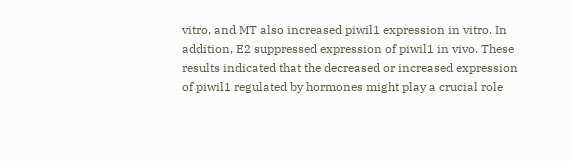vitro, and MT also increased piwil1 expression in vitro. In addition, E2 suppressed expression of piwil1 in vivo. These results indicated that the decreased or increased expression of piwil1 regulated by hormones might play a crucial role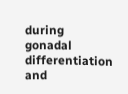during gonadal differentiation and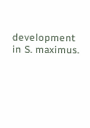development in S. maximus.